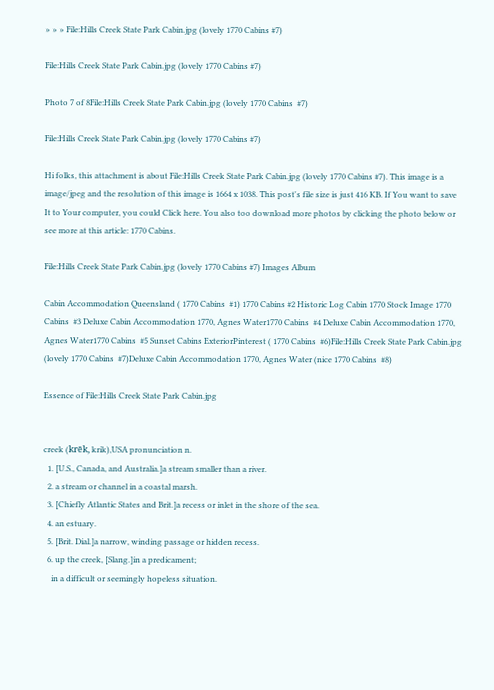» » » File:Hills Creek State Park Cabin.jpg (lovely 1770 Cabins #7)

File:Hills Creek State Park Cabin.jpg (lovely 1770 Cabins #7)

Photo 7 of 8File:Hills Creek State Park Cabin.jpg (lovely 1770 Cabins  #7)

File:Hills Creek State Park Cabin.jpg (lovely 1770 Cabins #7)

Hi folks, this attachment is about File:Hills Creek State Park Cabin.jpg (lovely 1770 Cabins #7). This image is a image/jpeg and the resolution of this image is 1664 x 1038. This post's file size is just 416 KB. If You want to save It to Your computer, you could Click here. You also too download more photos by clicking the photo below or see more at this article: 1770 Cabins.

File:Hills Creek State Park Cabin.jpg (lovely 1770 Cabins #7) Images Album

Cabin Accommodation Queensland ( 1770 Cabins  #1) 1770 Cabins #2 Historic Log Cabin 1770 Stock Image 1770 Cabins  #3 Deluxe Cabin Accommodation 1770, Agnes Water1770 Cabins  #4 Deluxe Cabin Accommodation 1770, Agnes Water1770 Cabins  #5 Sunset Cabins ExteriorPinterest ( 1770 Cabins  #6)File:Hills Creek State Park Cabin.jpg (lovely 1770 Cabins  #7)Deluxe Cabin Accommodation 1770, Agnes Water (nice 1770 Cabins  #8)

Essence of File:Hills Creek State Park Cabin.jpg


creek (krēk, krik),USA pronunciation n.
  1. [U.S., Canada, and Australia.]a stream smaller than a river.
  2. a stream or channel in a coastal marsh.
  3. [Chiefly Atlantic States and Brit.]a recess or inlet in the shore of the sea.
  4. an estuary.
  5. [Brit. Dial.]a narrow, winding passage or hidden recess.
  6. up the creek, [Slang.]in a predicament;
    in a difficult or seemingly hopeless situation.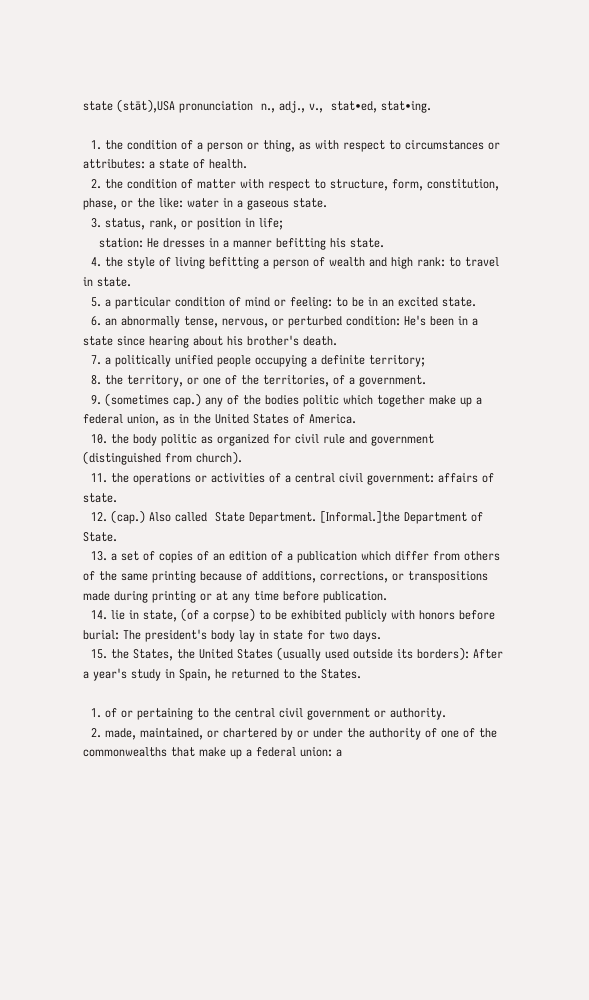state (stāt),USA pronunciation  n., adj., v.,  stat•ed, stat•ing.

  1. the condition of a person or thing, as with respect to circumstances or attributes: a state of health.
  2. the condition of matter with respect to structure, form, constitution, phase, or the like: water in a gaseous state.
  3. status, rank, or position in life;
    station: He dresses in a manner befitting his state.
  4. the style of living befitting a person of wealth and high rank: to travel in state.
  5. a particular condition of mind or feeling: to be in an excited state.
  6. an abnormally tense, nervous, or perturbed condition: He's been in a state since hearing about his brother's death.
  7. a politically unified people occupying a definite territory;
  8. the territory, or one of the territories, of a government.
  9. (sometimes cap.) any of the bodies politic which together make up a federal union, as in the United States of America.
  10. the body politic as organized for civil rule and government (distinguished from church).
  11. the operations or activities of a central civil government: affairs of state.
  12. (cap.) Also called  State Department. [Informal.]the Department of State.
  13. a set of copies of an edition of a publication which differ from others of the same printing because of additions, corrections, or transpositions made during printing or at any time before publication.
  14. lie in state, (of a corpse) to be exhibited publicly with honors before burial: The president's body lay in state for two days.
  15. the States, the United States (usually used outside its borders): After a year's study in Spain, he returned to the States.

  1. of or pertaining to the central civil government or authority.
  2. made, maintained, or chartered by or under the authority of one of the commonwealths that make up a federal union: a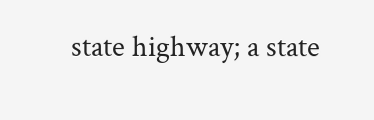state highway; a state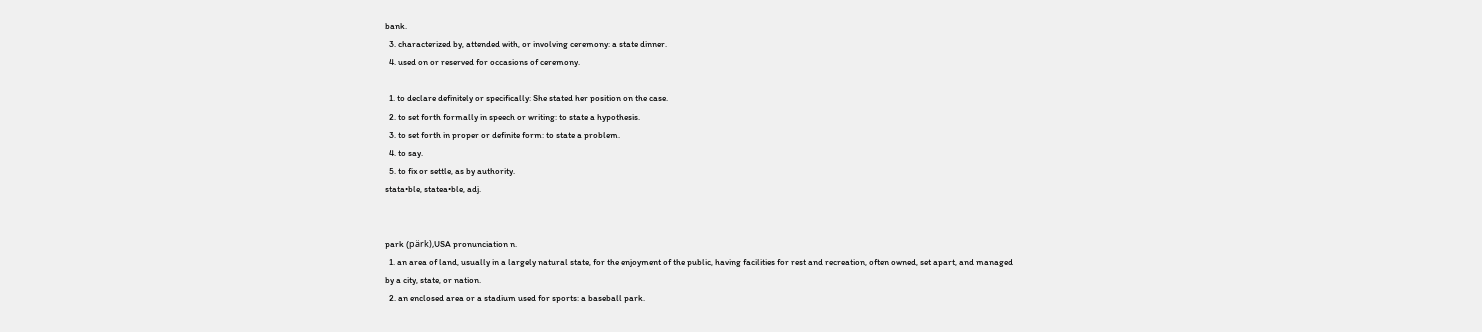bank.
  3. characterized by, attended with, or involving ceremony: a state dinner.
  4. used on or reserved for occasions of ceremony.

  1. to declare definitely or specifically: She stated her position on the case.
  2. to set forth formally in speech or writing: to state a hypothesis.
  3. to set forth in proper or definite form: to state a problem.
  4. to say.
  5. to fix or settle, as by authority.
stata•ble, statea•ble, adj.


park (pärk),USA pronunciation n.
  1. an area of land, usually in a largely natural state, for the enjoyment of the public, having facilities for rest and recreation, often owned, set apart, and managed by a city, state, or nation.
  2. an enclosed area or a stadium used for sports: a baseball park.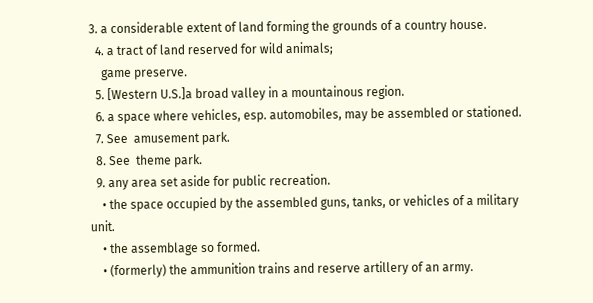3. a considerable extent of land forming the grounds of a country house.
  4. a tract of land reserved for wild animals;
    game preserve.
  5. [Western U.S.]a broad valley in a mountainous region.
  6. a space where vehicles, esp. automobiles, may be assembled or stationed.
  7. See  amusement park.
  8. See  theme park.
  9. any area set aside for public recreation.
    • the space occupied by the assembled guns, tanks, or vehicles of a military unit.
    • the assemblage so formed.
    • (formerly) the ammunition trains and reserve artillery of an army.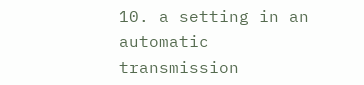10. a setting in an automatic transmission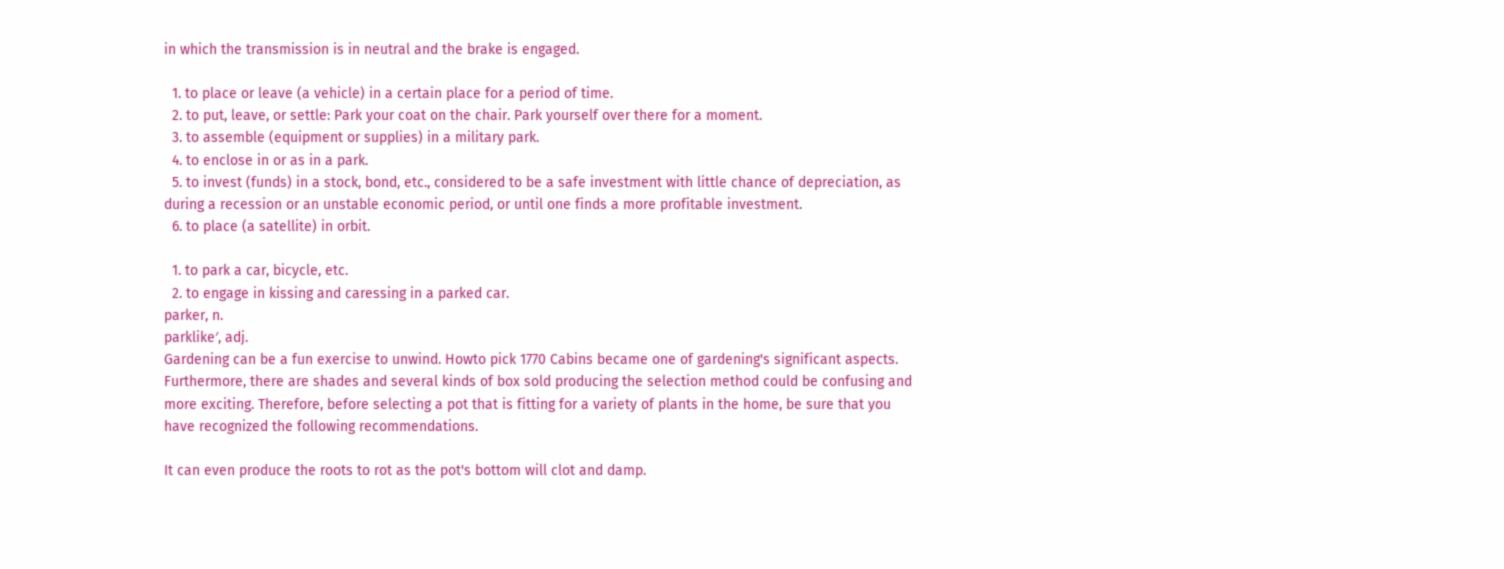in which the transmission is in neutral and the brake is engaged.

  1. to place or leave (a vehicle) in a certain place for a period of time.
  2. to put, leave, or settle: Park your coat on the chair. Park yourself over there for a moment.
  3. to assemble (equipment or supplies) in a military park.
  4. to enclose in or as in a park.
  5. to invest (funds) in a stock, bond, etc., considered to be a safe investment with little chance of depreciation, as during a recession or an unstable economic period, or until one finds a more profitable investment.
  6. to place (a satellite) in orbit.

  1. to park a car, bicycle, etc.
  2. to engage in kissing and caressing in a parked car.
parker, n.
parklike′, adj.
Gardening can be a fun exercise to unwind. Howto pick 1770 Cabins became one of gardening's significant aspects. Furthermore, there are shades and several kinds of box sold producing the selection method could be confusing and more exciting. Therefore, before selecting a pot that is fitting for a variety of plants in the home, be sure that you have recognized the following recommendations.

It can even produce the roots to rot as the pot's bottom will clot and damp.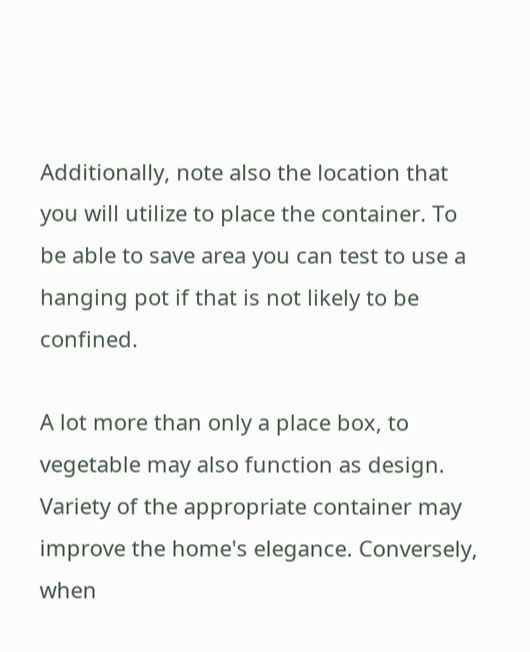Additionally, note also the location that you will utilize to place the container. To be able to save area you can test to use a hanging pot if that is not likely to be confined.

A lot more than only a place box, to vegetable may also function as design. Variety of the appropriate container may improve the home's elegance. Conversely, when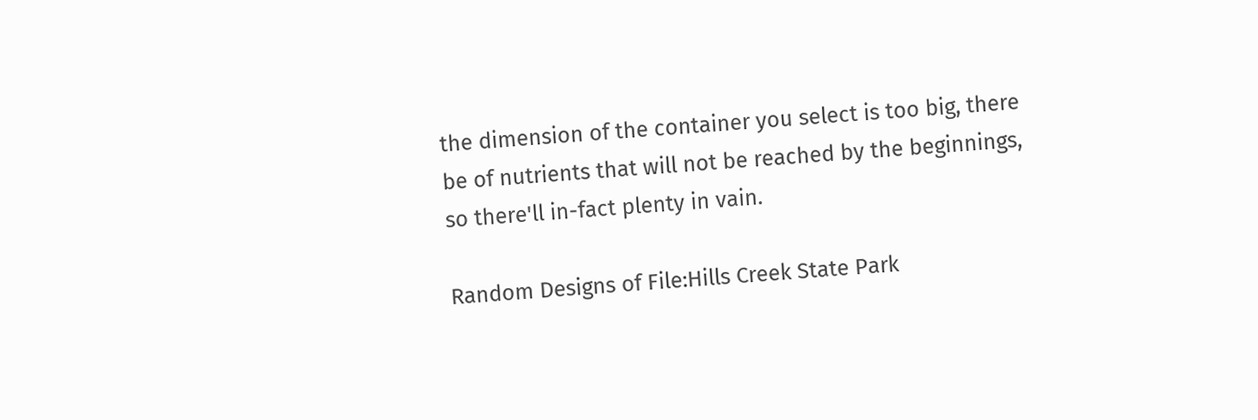the dimension of the container you select is too big, there be of nutrients that will not be reached by the beginnings, so there'll in-fact plenty in vain.

Random Designs of File:Hills Creek State Park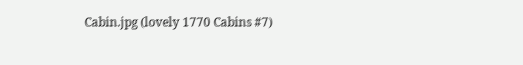Cabin.jpg (lovely 1770 Cabins #7)